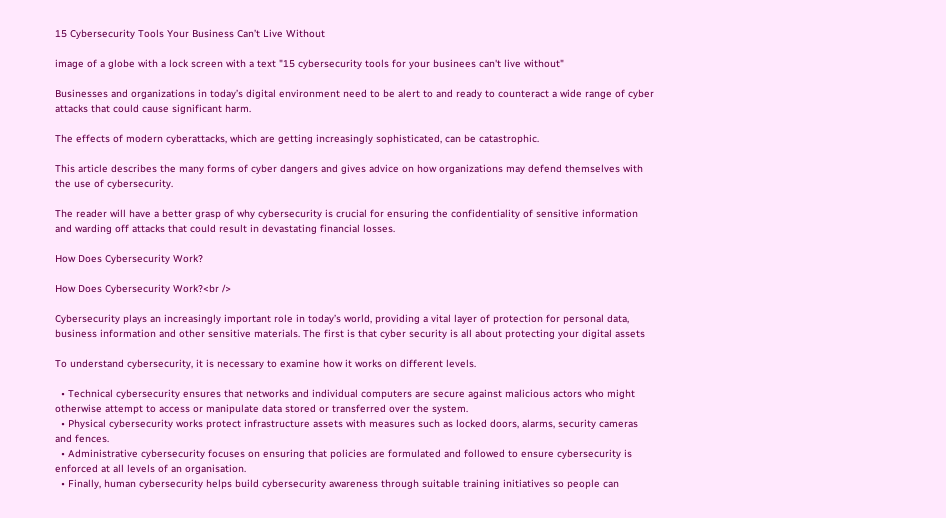15 Cybersecurity Tools Your Business Can’t Live Without

image of a globe with a lock screen with a text "15 cybersecurity tools for your businees can't live without"

Businesses and organizations in today’s digital environment need to be alert to and ready to counteract a wide range of cyber attacks that could cause significant harm.

The effects of modern cyberattacks, which are getting increasingly sophisticated, can be catastrophic.

This article describes the many forms of cyber dangers and gives advice on how organizations may defend themselves with the use of cybersecurity.

The reader will have a better grasp of why cybersecurity is crucial for ensuring the confidentiality of sensitive information and warding off attacks that could result in devastating financial losses.

How Does Cybersecurity Work?

How Does Cybersecurity Work?<br />

Cybersecurity plays an increasingly important role in today’s world, providing a vital layer of protection for personal data, business information and other sensitive materials. The first is that cyber security is all about protecting your digital assets

To understand cybersecurity, it is necessary to examine how it works on different levels.

  • Technical cybersecurity ensures that networks and individual computers are secure against malicious actors who might otherwise attempt to access or manipulate data stored or transferred over the system.
  • Physical cybersecurity works protect infrastructure assets with measures such as locked doors, alarms, security cameras and fences.
  • Administrative cybersecurity focuses on ensuring that policies are formulated and followed to ensure cybersecurity is enforced at all levels of an organisation.
  • Finally, human cybersecurity helps build cybersecurity awareness through suitable training initiatives so people can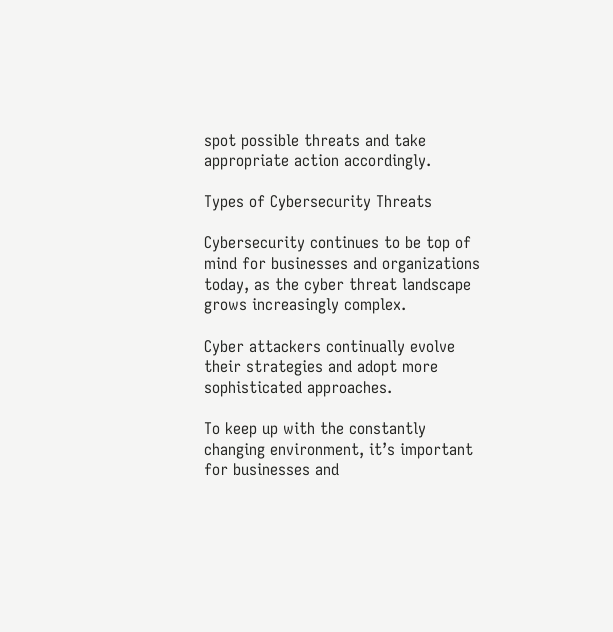spot possible threats and take appropriate action accordingly.

Types of Cybersecurity Threats

Cybersecurity continues to be top of mind for businesses and organizations today, as the cyber threat landscape grows increasingly complex.

Cyber attackers continually evolve their strategies and adopt more sophisticated approaches.

To keep up with the constantly changing environment, it’s important for businesses and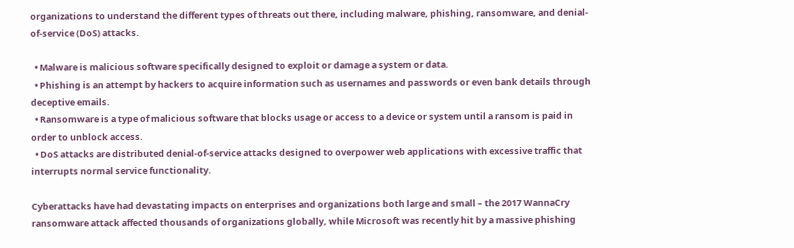organizations to understand the different types of threats out there, including malware, phishing, ransomware, and denial-of-service (DoS) attacks.

  • Malware is malicious software specifically designed to exploit or damage a system or data.
  • Phishing is an attempt by hackers to acquire information such as usernames and passwords or even bank details through deceptive emails.
  • Ransomware is a type of malicious software that blocks usage or access to a device or system until a ransom is paid in order to unblock access.
  • DoS attacks are distributed denial-of-service attacks designed to overpower web applications with excessive traffic that interrupts normal service functionality.

Cyberattacks have had devastating impacts on enterprises and organizations both large and small – the 2017 WannaCry ransomware attack affected thousands of organizations globally, while Microsoft was recently hit by a massive phishing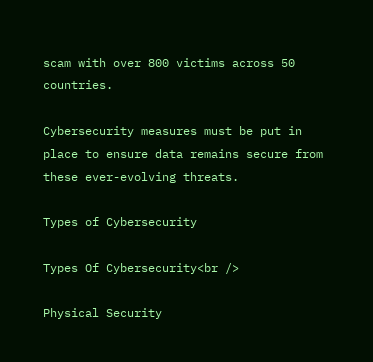scam with over 800 victims across 50 countries.

Cybersecurity measures must be put in place to ensure data remains secure from these ever-evolving threats.

Types of Cybersecurity

Types Of Cybersecurity<br />

Physical Security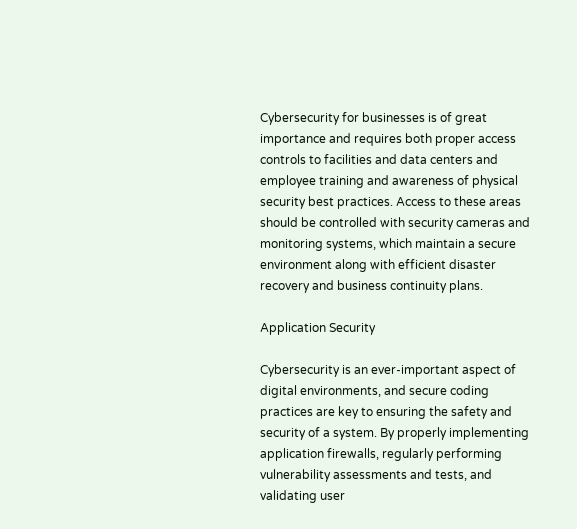Cybersecurity for businesses is of great importance and requires both proper access controls to facilities and data centers and employee training and awareness of physical security best practices. Access to these areas should be controlled with security cameras and monitoring systems, which maintain a secure environment along with efficient disaster recovery and business continuity plans.

Application Security

Cybersecurity is an ever-important aspect of digital environments, and secure coding practices are key to ensuring the safety and security of a system. By properly implementing application firewalls, regularly performing vulnerability assessments and tests, and validating user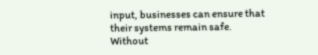input, businesses can ensure that their systems remain safe. Without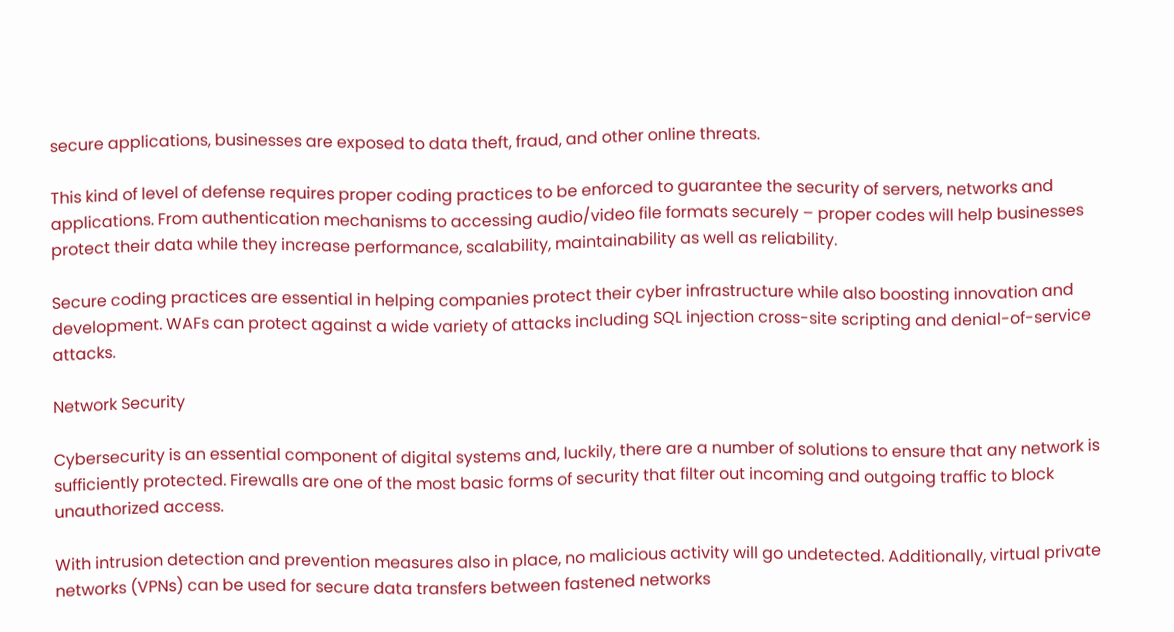secure applications, businesses are exposed to data theft, fraud, and other online threats.

This kind of level of defense requires proper coding practices to be enforced to guarantee the security of servers, networks and applications. From authentication mechanisms to accessing audio/video file formats securely – proper codes will help businesses protect their data while they increase performance, scalability, maintainability as well as reliability.

Secure coding practices are essential in helping companies protect their cyber infrastructure while also boosting innovation and development. WAFs can protect against a wide variety of attacks including SQL injection cross-site scripting and denial-of-service attacks.

Network Security

Cybersecurity is an essential component of digital systems and, luckily, there are a number of solutions to ensure that any network is sufficiently protected. Firewalls are one of the most basic forms of security that filter out incoming and outgoing traffic to block unauthorized access.

With intrusion detection and prevention measures also in place, no malicious activity will go undetected. Additionally, virtual private networks (VPNs) can be used for secure data transfers between fastened networks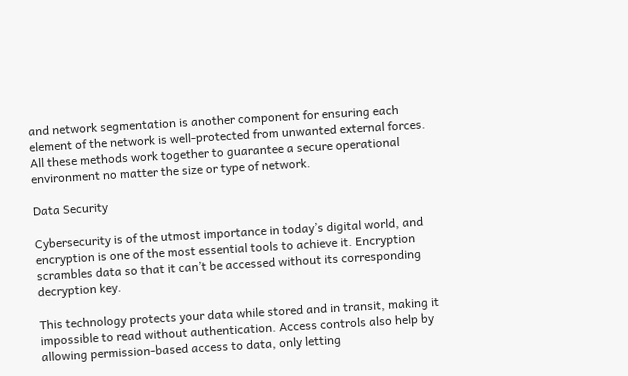and network segmentation is another component for ensuring each element of the network is well-protected from unwanted external forces. All these methods work together to guarantee a secure operational environment no matter the size or type of network.

Data Security

Cybersecurity is of the utmost importance in today’s digital world, and encryption is one of the most essential tools to achieve it. Encryption scrambles data so that it can’t be accessed without its corresponding decryption key.

This technology protects your data while stored and in transit, making it impossible to read without authentication. Access controls also help by allowing permission-based access to data, only letting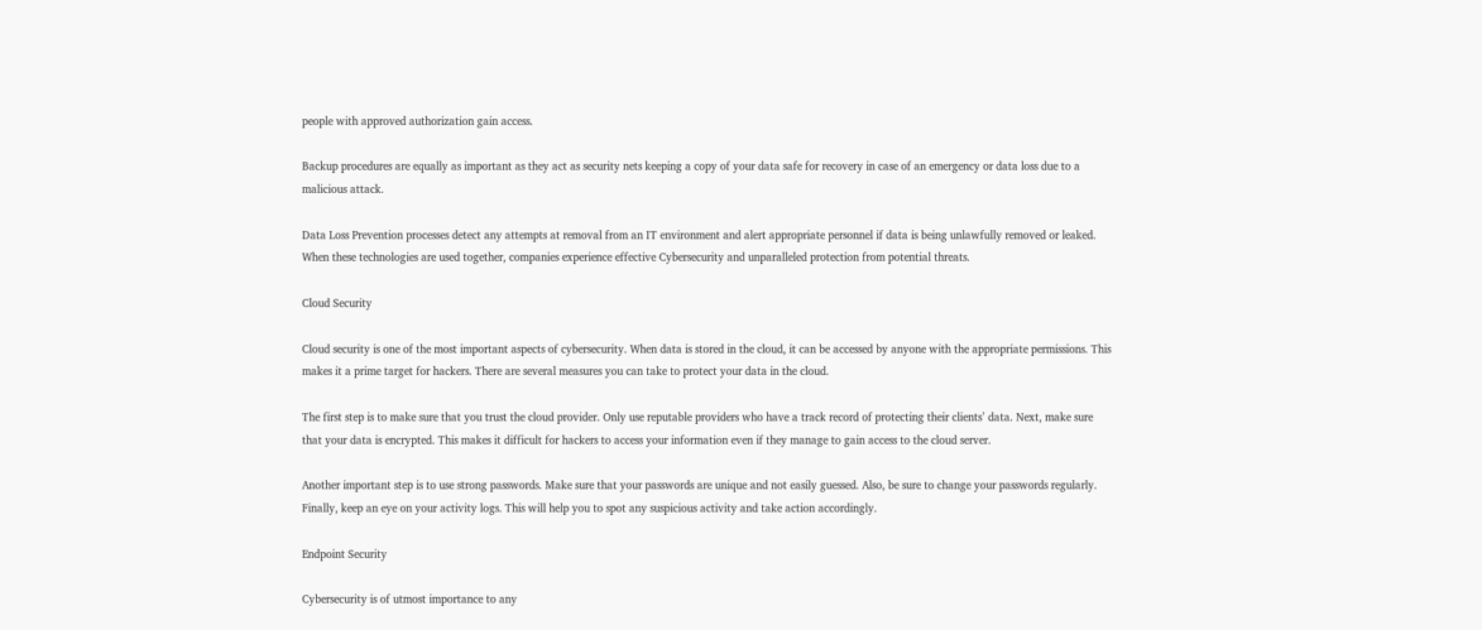people with approved authorization gain access.

Backup procedures are equally as important as they act as security nets keeping a copy of your data safe for recovery in case of an emergency or data loss due to a malicious attack.

Data Loss Prevention processes detect any attempts at removal from an IT environment and alert appropriate personnel if data is being unlawfully removed or leaked. When these technologies are used together, companies experience effective Cybersecurity and unparalleled protection from potential threats.

Cloud Security

Cloud security is one of the most important aspects of cybersecurity. When data is stored in the cloud, it can be accessed by anyone with the appropriate permissions. This makes it a prime target for hackers. There are several measures you can take to protect your data in the cloud.

The first step is to make sure that you trust the cloud provider. Only use reputable providers who have a track record of protecting their clients’ data. Next, make sure that your data is encrypted. This makes it difficult for hackers to access your information even if they manage to gain access to the cloud server.

Another important step is to use strong passwords. Make sure that your passwords are unique and not easily guessed. Also, be sure to change your passwords regularly. Finally, keep an eye on your activity logs. This will help you to spot any suspicious activity and take action accordingly.

Endpoint Security

Cybersecurity is of utmost importance to any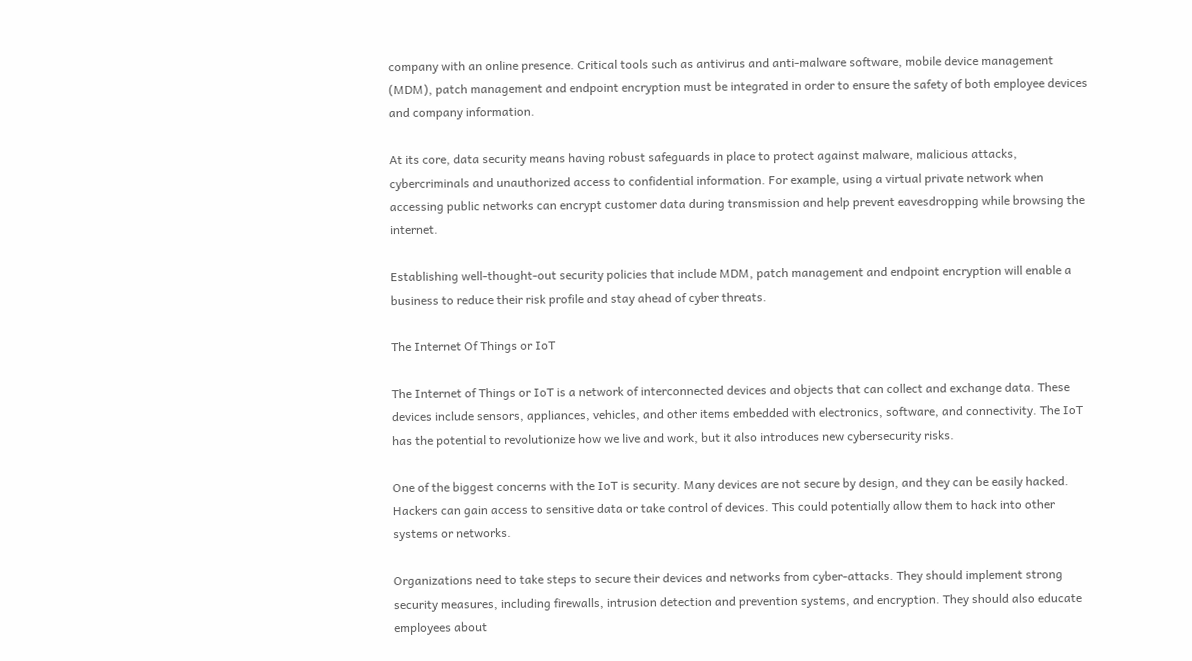company with an online presence. Critical tools such as antivirus and anti-malware software, mobile device management (MDM), patch management and endpoint encryption must be integrated in order to ensure the safety of both employee devices and company information.

At its core, data security means having robust safeguards in place to protect against malware, malicious attacks, cybercriminals and unauthorized access to confidential information. For example, using a virtual private network when accessing public networks can encrypt customer data during transmission and help prevent eavesdropping while browsing the internet.

Establishing well-thought-out security policies that include MDM, patch management and endpoint encryption will enable a business to reduce their risk profile and stay ahead of cyber threats.

The Internet Of Things or IoT

The Internet of Things or IoT is a network of interconnected devices and objects that can collect and exchange data. These devices include sensors, appliances, vehicles, and other items embedded with electronics, software, and connectivity. The IoT has the potential to revolutionize how we live and work, but it also introduces new cybersecurity risks.

One of the biggest concerns with the IoT is security. Many devices are not secure by design, and they can be easily hacked. Hackers can gain access to sensitive data or take control of devices. This could potentially allow them to hack into other systems or networks.

Organizations need to take steps to secure their devices and networks from cyber-attacks. They should implement strong security measures, including firewalls, intrusion detection and prevention systems, and encryption. They should also educate employees about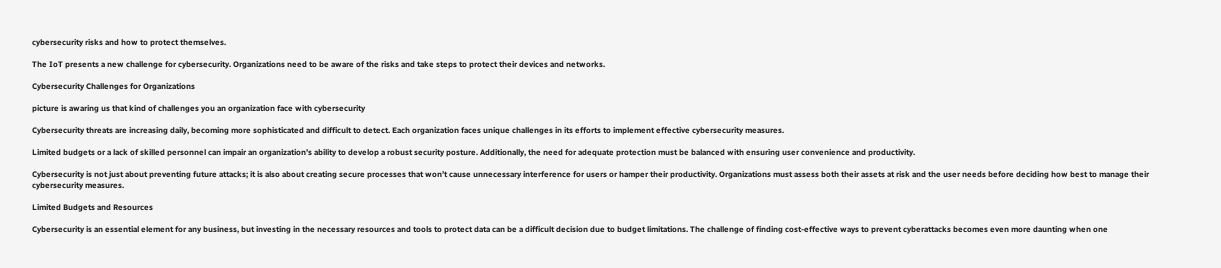cybersecurity risks and how to protect themselves.

The IoT presents a new challenge for cybersecurity. Organizations need to be aware of the risks and take steps to protect their devices and networks.

Cybersecurity Challenges for Organizations

picture is awaring us that kind of challenges you an organization face with cybersecurity

Cybersecurity threats are increasing daily, becoming more sophisticated and difficult to detect. Each organization faces unique challenges in its efforts to implement effective cybersecurity measures.

Limited budgets or a lack of skilled personnel can impair an organization’s ability to develop a robust security posture. Additionally, the need for adequate protection must be balanced with ensuring user convenience and productivity.

Cybersecurity is not just about preventing future attacks; it is also about creating secure processes that won’t cause unnecessary interference for users or hamper their productivity. Organizations must assess both their assets at risk and the user needs before deciding how best to manage their cybersecurity measures.

Limited Budgets and Resources

Cybersecurity is an essential element for any business, but investing in the necessary resources and tools to protect data can be a difficult decision due to budget limitations. The challenge of finding cost-effective ways to prevent cyberattacks becomes even more daunting when one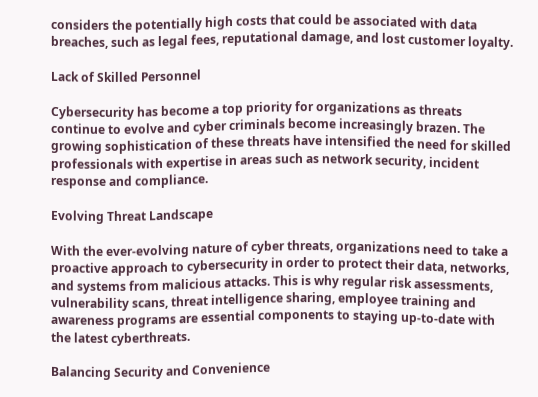considers the potentially high costs that could be associated with data breaches, such as legal fees, reputational damage, and lost customer loyalty.

Lack of Skilled Personnel

Cybersecurity has become a top priority for organizations as threats continue to evolve and cyber criminals become increasingly brazen. The growing sophistication of these threats have intensified the need for skilled professionals with expertise in areas such as network security, incident response and compliance.

Evolving Threat Landscape

With the ever-evolving nature of cyber threats, organizations need to take a proactive approach to cybersecurity in order to protect their data, networks, and systems from malicious attacks. This is why regular risk assessments, vulnerability scans, threat intelligence sharing, employee training and awareness programs are essential components to staying up-to-date with the latest cyberthreats.

Balancing Security and Convenience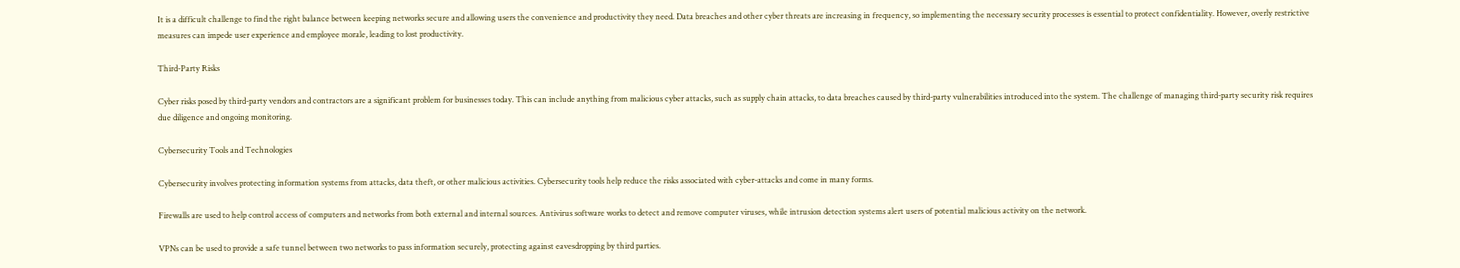It is a difficult challenge to find the right balance between keeping networks secure and allowing users the convenience and productivity they need. Data breaches and other cyber threats are increasing in frequency, so implementing the necessary security processes is essential to protect confidentiality. However, overly restrictive measures can impede user experience and employee morale, leading to lost productivity.

Third-Party Risks

Cyber risks posed by third-party vendors and contractors are a significant problem for businesses today. This can include anything from malicious cyber attacks, such as supply chain attacks, to data breaches caused by third-party vulnerabilities introduced into the system. The challenge of managing third-party security risk requires due diligence and ongoing monitoring.

Cybersecurity Tools and Technologies

Cybersecurity involves protecting information systems from attacks, data theft, or other malicious activities. Cybersecurity tools help reduce the risks associated with cyber-attacks and come in many forms.

Firewalls are used to help control access of computers and networks from both external and internal sources. Antivirus software works to detect and remove computer viruses, while intrusion detection systems alert users of potential malicious activity on the network.

VPNs can be used to provide a safe tunnel between two networks to pass information securely, protecting against eavesdropping by third parties.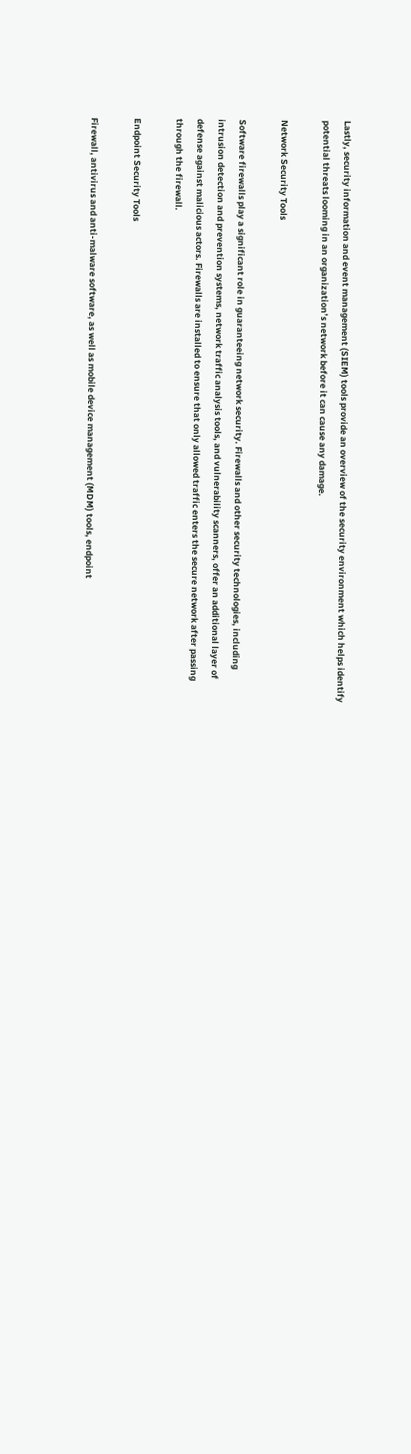Lastly, security information and event management (SIEM) tools provide an overview of the security environment which helps identify potential threats looming in an organization’s network before it can cause any damage.

Network Security Tools

Software firewalls play a significant role in guaranteeing network security. Firewalls and other security technologies, including intrusion detection and prevention systems, network traffic analysis tools, and vulnerability scanners, offer an additional layer of defense against malicious actors. Firewalls are installed to ensure that only allowed traffic enters the secure network after passing through the firewall.

Endpoint Security Tools

Firewall, antivirus and anti-malware software, as well as mobile device management (MDM) tools, endpoint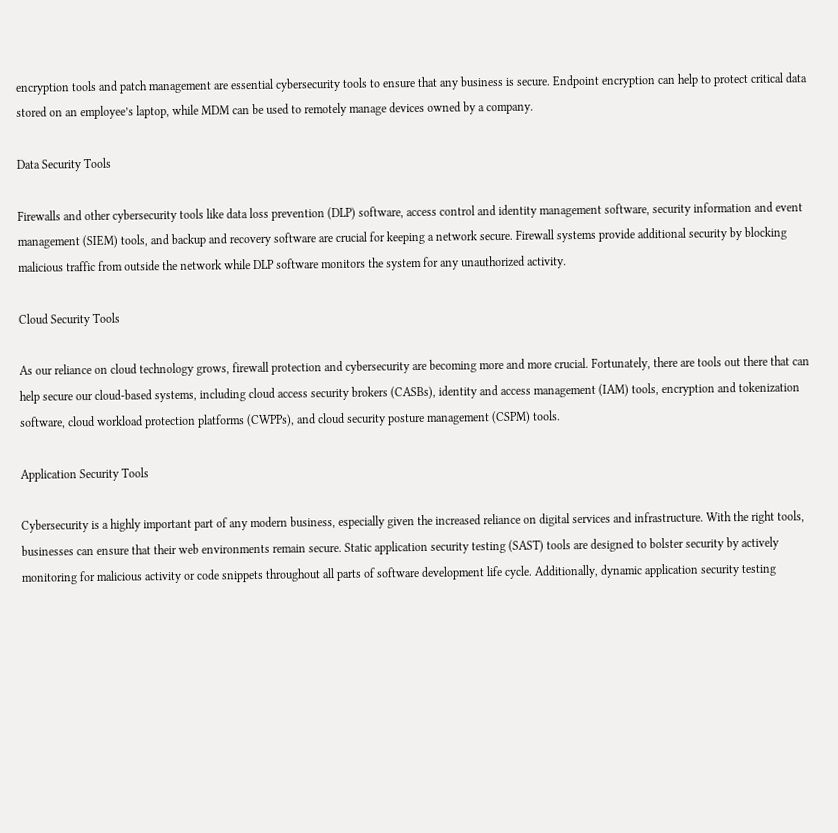encryption tools and patch management are essential cybersecurity tools to ensure that any business is secure. Endpoint encryption can help to protect critical data stored on an employee’s laptop, while MDM can be used to remotely manage devices owned by a company.

Data Security Tools

Firewalls and other cybersecurity tools like data loss prevention (DLP) software, access control and identity management software, security information and event management (SIEM) tools, and backup and recovery software are crucial for keeping a network secure. Firewall systems provide additional security by blocking malicious traffic from outside the network while DLP software monitors the system for any unauthorized activity.

Cloud Security Tools

As our reliance on cloud technology grows, firewall protection and cybersecurity are becoming more and more crucial. Fortunately, there are tools out there that can help secure our cloud-based systems, including cloud access security brokers (CASBs), identity and access management (IAM) tools, encryption and tokenization software, cloud workload protection platforms (CWPPs), and cloud security posture management (CSPM) tools.

Application Security Tools

Cybersecurity is a highly important part of any modern business, especially given the increased reliance on digital services and infrastructure. With the right tools, businesses can ensure that their web environments remain secure. Static application security testing (SAST) tools are designed to bolster security by actively monitoring for malicious activity or code snippets throughout all parts of software development life cycle. Additionally, dynamic application security testing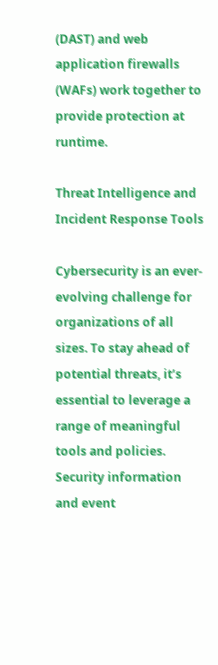(DAST) and web application firewalls (WAFs) work together to provide protection at runtime.

Threat Intelligence and Incident Response Tools

Cybersecurity is an ever-evolving challenge for organizations of all sizes. To stay ahead of potential threats, it’s essential to leverage a range of meaningful tools and policies. Security information and event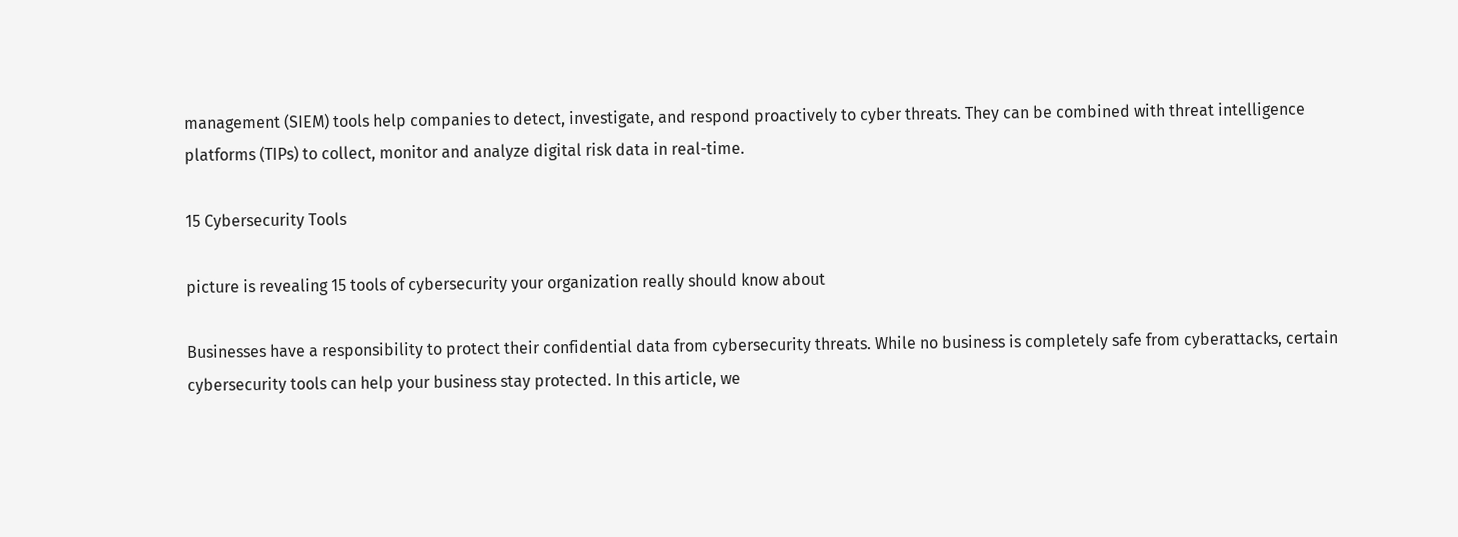management (SIEM) tools help companies to detect, investigate, and respond proactively to cyber threats. They can be combined with threat intelligence platforms (TIPs) to collect, monitor and analyze digital risk data in real-time.

15 Cybersecurity Tools

picture is revealing 15 tools of cybersecurity your organization really should know about

Businesses have a responsibility to protect their confidential data from cybersecurity threats. While no business is completely safe from cyberattacks, certain cybersecurity tools can help your business stay protected. In this article, we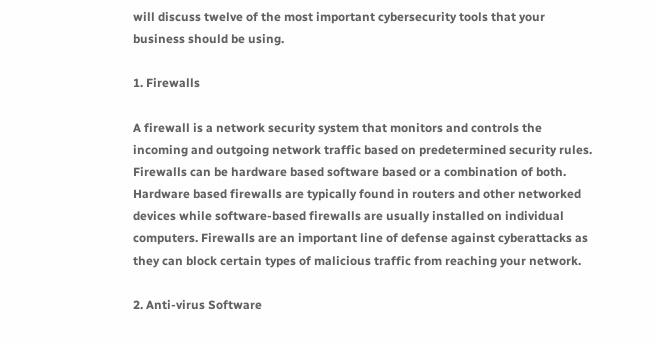will discuss twelve of the most important cybersecurity tools that your business should be using.

1. Firewalls

A firewall is a network security system that monitors and controls the incoming and outgoing network traffic based on predetermined security rules. Firewalls can be hardware based software based or a combination of both. Hardware based firewalls are typically found in routers and other networked devices while software-based firewalls are usually installed on individual computers. Firewalls are an important line of defense against cyberattacks as they can block certain types of malicious traffic from reaching your network.

2. Anti-virus Software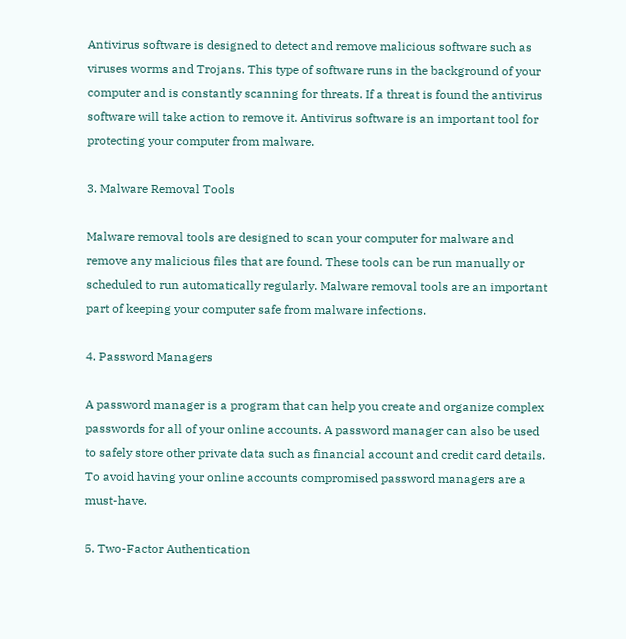Antivirus software is designed to detect and remove malicious software such as viruses worms and Trojans. This type of software runs in the background of your computer and is constantly scanning for threats. If a threat is found the antivirus software will take action to remove it. Antivirus software is an important tool for protecting your computer from malware.

3. Malware Removal Tools

Malware removal tools are designed to scan your computer for malware and remove any malicious files that are found. These tools can be run manually or scheduled to run automatically regularly. Malware removal tools are an important part of keeping your computer safe from malware infections.

4. Password Managers

A password manager is a program that can help you create and organize complex passwords for all of your online accounts. A password manager can also be used to safely store other private data such as financial account and credit card details. To avoid having your online accounts compromised password managers are a must-have.

5. Two-Factor Authentication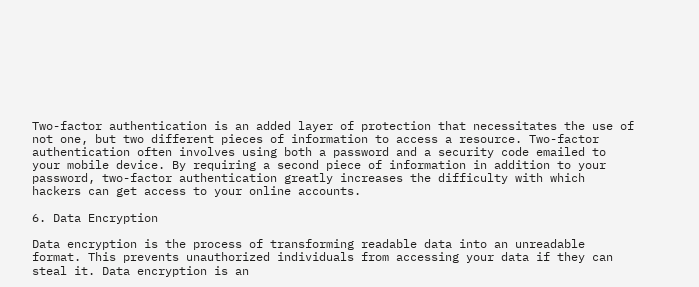Two-factor authentication is an added layer of protection that necessitates the use of not one, but two different pieces of information to access a resource. Two-factor authentication often involves using both a password and a security code emailed to your mobile device. By requiring a second piece of information in addition to your password, two-factor authentication greatly increases the difficulty with which hackers can get access to your online accounts.

6. Data Encryption

Data encryption is the process of transforming readable data into an unreadable format. This prevents unauthorized individuals from accessing your data if they can steal it. Data encryption is an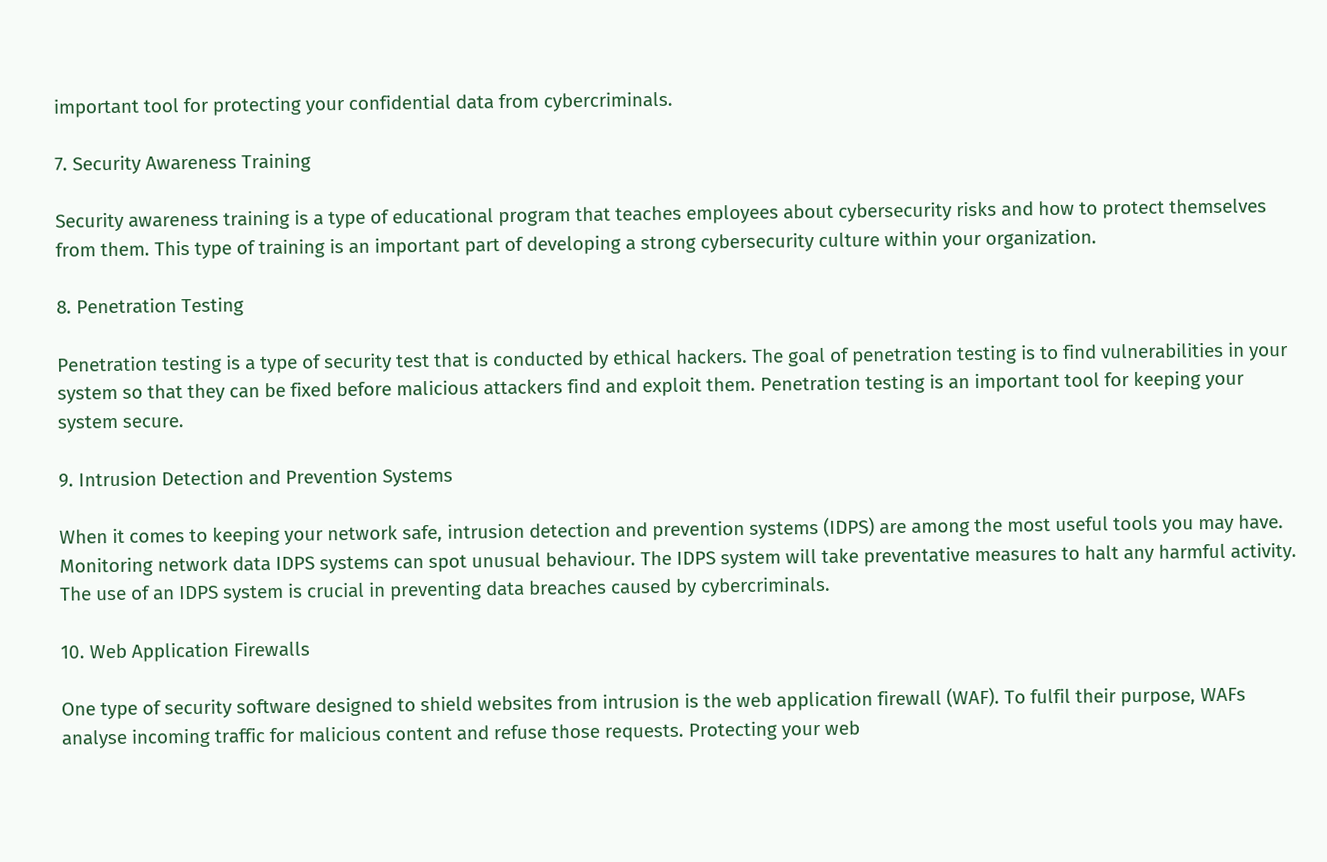important tool for protecting your confidential data from cybercriminals.

7. Security Awareness Training

Security awareness training is a type of educational program that teaches employees about cybersecurity risks and how to protect themselves from them. This type of training is an important part of developing a strong cybersecurity culture within your organization.

8. Penetration Testing

Penetration testing is a type of security test that is conducted by ethical hackers. The goal of penetration testing is to find vulnerabilities in your system so that they can be fixed before malicious attackers find and exploit them. Penetration testing is an important tool for keeping your system secure.

9. Intrusion Detection and Prevention Systems

When it comes to keeping your network safe, intrusion detection and prevention systems (IDPS) are among the most useful tools you may have. Monitoring network data IDPS systems can spot unusual behaviour. The IDPS system will take preventative measures to halt any harmful activity. The use of an IDPS system is crucial in preventing data breaches caused by cybercriminals.

10. Web Application Firewalls

One type of security software designed to shield websites from intrusion is the web application firewall (WAF). To fulfil their purpose, WAFs analyse incoming traffic for malicious content and refuse those requests. Protecting your web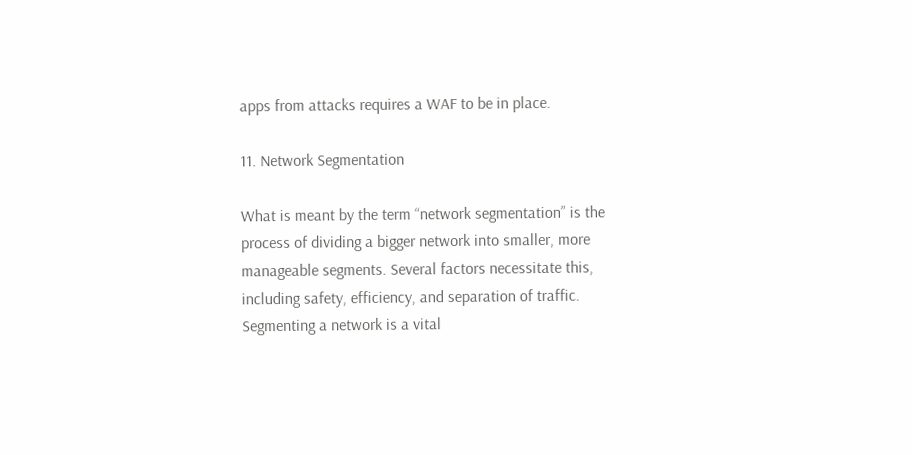apps from attacks requires a WAF to be in place.

11. Network Segmentation

What is meant by the term “network segmentation” is the process of dividing a bigger network into smaller, more manageable segments. Several factors necessitate this, including safety, efficiency, and separation of traffic. Segmenting a network is a vital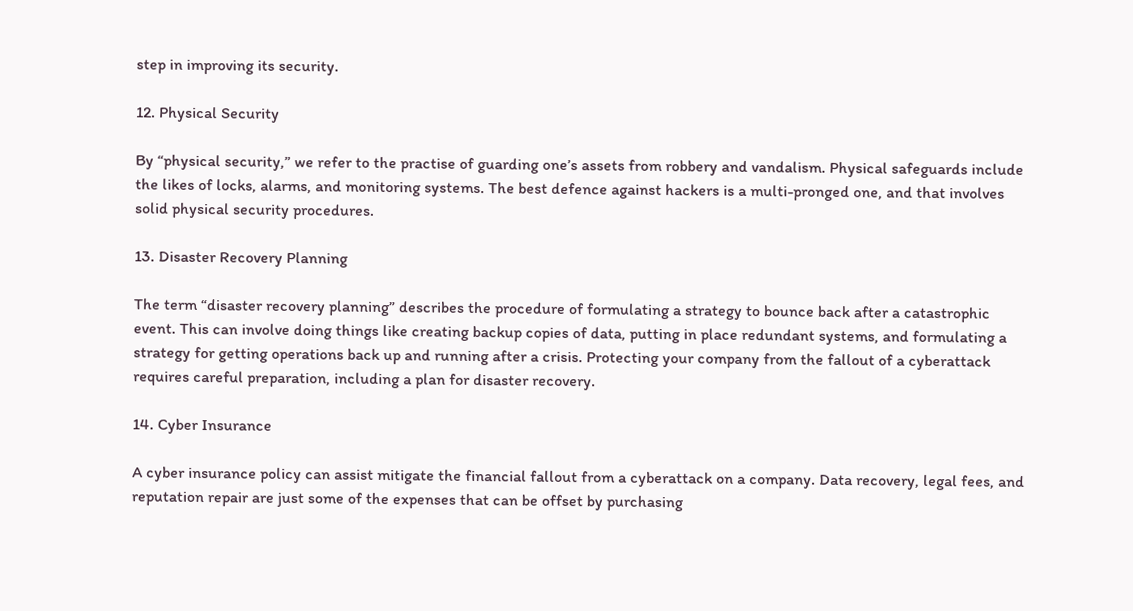step in improving its security.

12. Physical Security

By “physical security,” we refer to the practise of guarding one’s assets from robbery and vandalism. Physical safeguards include the likes of locks, alarms, and monitoring systems. The best defence against hackers is a multi-pronged one, and that involves solid physical security procedures.

13. Disaster Recovery Planning

The term “disaster recovery planning” describes the procedure of formulating a strategy to bounce back after a catastrophic event. This can involve doing things like creating backup copies of data, putting in place redundant systems, and formulating a strategy for getting operations back up and running after a crisis. Protecting your company from the fallout of a cyberattack requires careful preparation, including a plan for disaster recovery.

14. Cyber Insurance

A cyber insurance policy can assist mitigate the financial fallout from a cyberattack on a company. Data recovery, legal fees, and reputation repair are just some of the expenses that can be offset by purchasing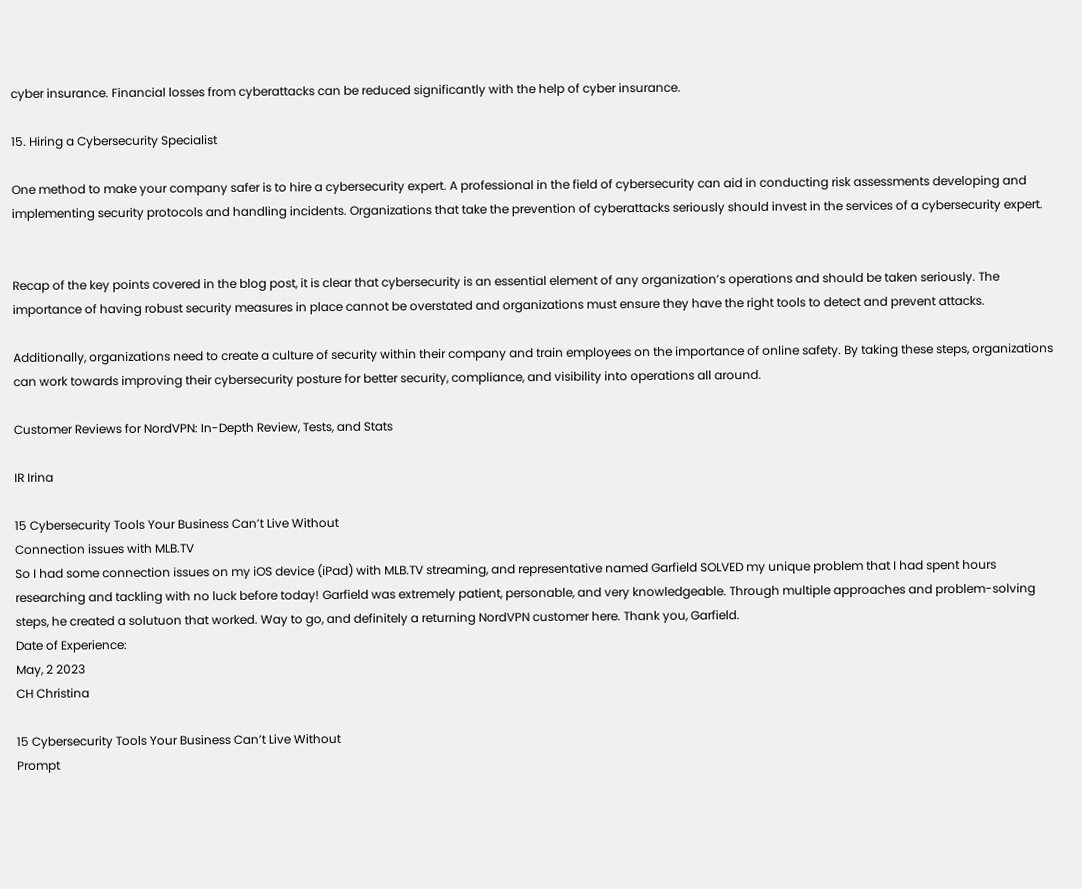cyber insurance. Financial losses from cyberattacks can be reduced significantly with the help of cyber insurance.

15. Hiring a Cybersecurity Specialist

One method to make your company safer is to hire a cybersecurity expert. A professional in the field of cybersecurity can aid in conducting risk assessments developing and implementing security protocols and handling incidents. Organizations that take the prevention of cyberattacks seriously should invest in the services of a cybersecurity expert.


Recap of the key points covered in the blog post, it is clear that cybersecurity is an essential element of any organization’s operations and should be taken seriously. The importance of having robust security measures in place cannot be overstated and organizations must ensure they have the right tools to detect and prevent attacks.

Additionally, organizations need to create a culture of security within their company and train employees on the importance of online safety. By taking these steps, organizations can work towards improving their cybersecurity posture for better security, compliance, and visibility into operations all around.

Customer Reviews for NordVPN: In-Depth Review, Tests, and Stats

IR Irina

15 Cybersecurity Tools Your Business Can’t Live Without
Connection issues with MLB.TV
So I had some connection issues on my iOS device (iPad) with MLB.TV streaming, and representative named Garfield SOLVED my unique problem that I had spent hours researching and tackling with no luck before today! Garfield was extremely patient, personable, and very knowledgeable. Through multiple approaches and problem-solving steps, he created a solutuon that worked. Way to go, and definitely a returning NordVPN customer here. Thank you, Garfield.
Date of Experience:
May, 2 2023
CH Christina

15 Cybersecurity Tools Your Business Can’t Live Without
Prompt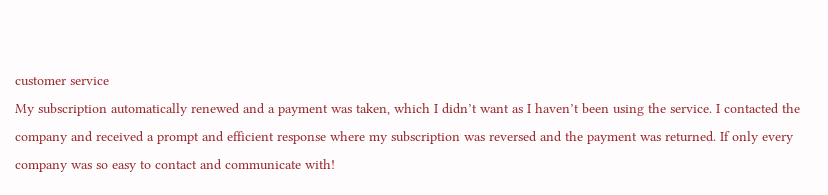customer service
My subscription automatically renewed and a payment was taken, which I didn’t want as I haven’t been using the service. I contacted the company and received a prompt and efficient response where my subscription was reversed and the payment was returned. If only every company was so easy to contact and communicate with!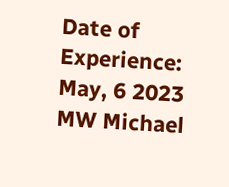Date of Experience:
May, 6 2023
MW Michael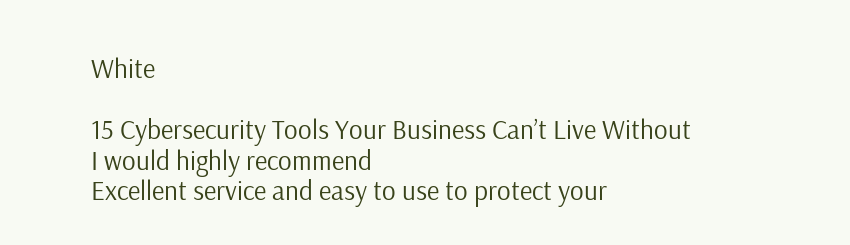White

15 Cybersecurity Tools Your Business Can’t Live Without
I would highly recommend
Excellent service and easy to use to protect your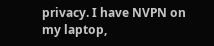privacy. I have NVPN on my laptop,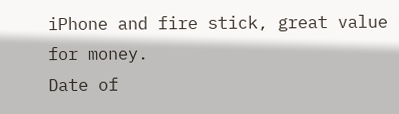iPhone and fire stick, great value for money.
Date of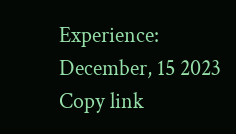Experience:
December, 15 2023
Copy link